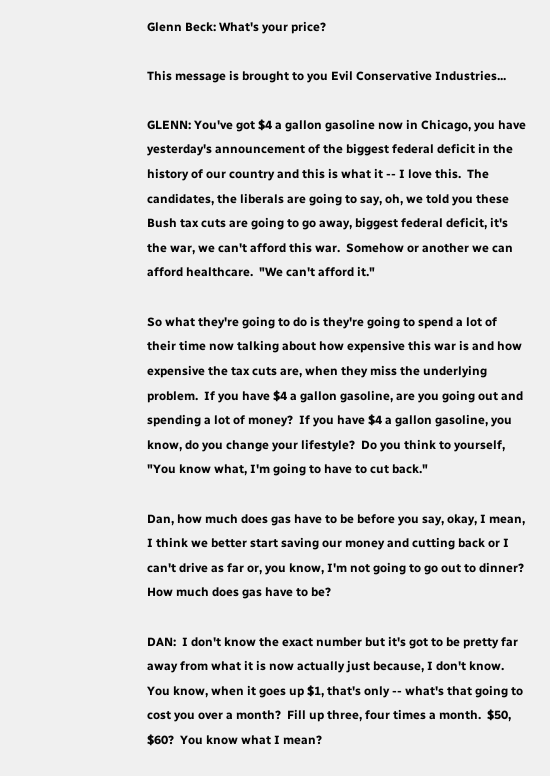Glenn Beck: What's your price?

This message is brought to you Evil Conservative Industries...

GLENN: You've got $4 a gallon gasoline now in Chicago, you have yesterday's announcement of the biggest federal deficit in the history of our country and this is what it -- I love this.  The candidates, the liberals are going to say, oh, we told you these Bush tax cuts are going to go away, biggest federal deficit, it's the war, we can't afford this war.  Somehow or another we can afford healthcare.  "We can't afford it."

So what they're going to do is they're going to spend a lot of their time now talking about how expensive this war is and how expensive the tax cuts are, when they miss the underlying problem.  If you have $4 a gallon gasoline, are you going out and spending a lot of money?  If you have $4 a gallon gasoline, you know, do you change your lifestyle?  Do you think to yourself, "You know what, I'm going to have to cut back."

Dan, how much does gas have to be before you say, okay, I mean, I think we better start saving our money and cutting back or I can't drive as far or, you know, I'm not going to go out to dinner?  How much does gas have to be?

DAN:  I don't know the exact number but it's got to be pretty far away from what it is now actually just because, I don't know.  You know, when it goes up $1, that's only -- what's that going to cost you over a month?  Fill up three, four times a month.  $50, $60?  You know what I mean?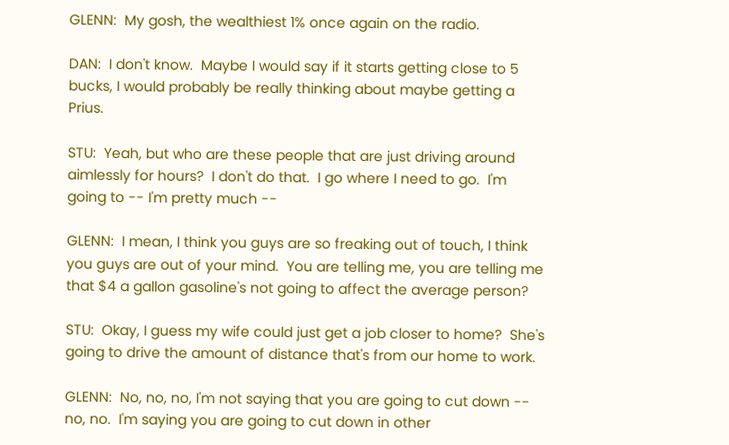GLENN:  My gosh, the wealthiest 1% once again on the radio.

DAN:  I don't know.  Maybe I would say if it starts getting close to 5 bucks, I would probably be really thinking about maybe getting a Prius.

STU:  Yeah, but who are these people that are just driving around aimlessly for hours?  I don't do that.  I go where I need to go.  I'm going to -- I'm pretty much --

GLENN:  I mean, I think you guys are so freaking out of touch, I think you guys are out of your mind.  You are telling me, you are telling me that $4 a gallon gasoline's not going to affect the average person?

STU:  Okay, I guess my wife could just get a job closer to home?  She's going to drive the amount of distance that's from our home to work.

GLENN:  No, no, no, I'm not saying that you are going to cut down -- no, no.  I'm saying you are going to cut down in other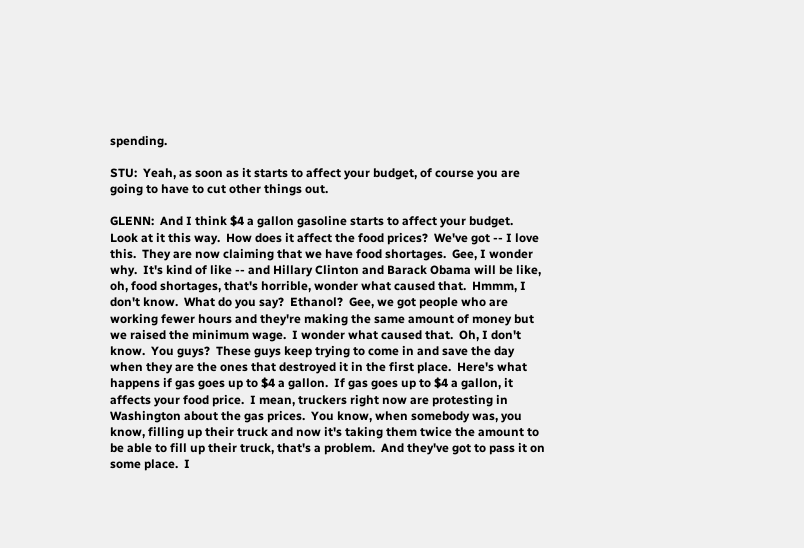spending.

STU:  Yeah, as soon as it starts to affect your budget, of course you are going to have to cut other things out.

GLENN:  And I think $4 a gallon gasoline starts to affect your budget.  Look at it this way.  How does it affect the food prices?  We've got -- I love this.  They are now claiming that we have food shortages.  Gee, I wonder why.  It's kind of like -- and Hillary Clinton and Barack Obama will be like, oh, food shortages, that's horrible, wonder what caused that.  Hmmm, I don't know.  What do you say?  Ethanol?  Gee, we got people who are working fewer hours and they're making the same amount of money but we raised the minimum wage.  I wonder what caused that.  Oh, I don't know.  You guys?  These guys keep trying to come in and save the day when they are the ones that destroyed it in the first place.  Here's what happens if gas goes up to $4 a gallon.  If gas goes up to $4 a gallon, it affects your food price.  I mean, truckers right now are protesting in Washington about the gas prices.  You know, when somebody was, you know, filling up their truck and now it's taking them twice the amount to be able to fill up their truck, that's a problem.  And they've got to pass it on some place.  I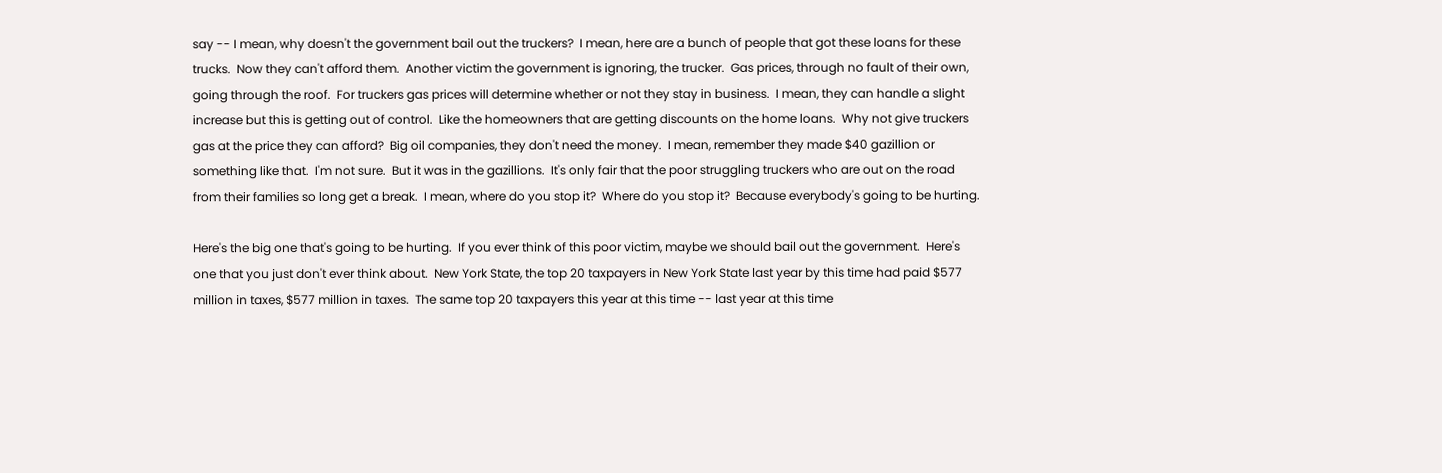say -- I mean, why doesn't the government bail out the truckers?  I mean, here are a bunch of people that got these loans for these trucks.  Now they can't afford them.  Another victim the government is ignoring, the trucker.  Gas prices, through no fault of their own, going through the roof.  For truckers gas prices will determine whether or not they stay in business.  I mean, they can handle a slight increase but this is getting out of control.  Like the homeowners that are getting discounts on the home loans.  Why not give truckers gas at the price they can afford?  Big oil companies, they don't need the money.  I mean, remember they made $40 gazillion or something like that.  I'm not sure.  But it was in the gazillions.  It's only fair that the poor struggling truckers who are out on the road from their families so long get a break.  I mean, where do you stop it?  Where do you stop it?  Because everybody's going to be hurting.

Here's the big one that's going to be hurting.  If you ever think of this poor victim, maybe we should bail out the government.  Here's one that you just don't ever think about.  New York State, the top 20 taxpayers in New York State last year by this time had paid $577 million in taxes, $577 million in taxes.  The same top 20 taxpayers this year at this time -- last year at this time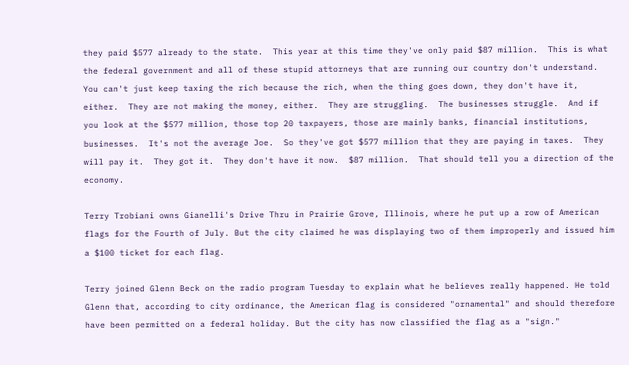they paid $577 already to the state.  This year at this time they've only paid $87 million.  This is what the federal government and all of these stupid attorneys that are running our country don't understand.  You can't just keep taxing the rich because the rich, when the thing goes down, they don't have it, either.  They are not making the money, either.  They are struggling.  The businesses struggle.  And if you look at the $577 million, those top 20 taxpayers, those are mainly banks, financial institutions, businesses.  It's not the average Joe.  So they've got $577 million that they are paying in taxes.  They will pay it.  They got it.  They don't have it now.  $87 million.  That should tell you a direction of the economy.

Terry Trobiani owns Gianelli's Drive Thru in Prairie Grove, Illinois, where he put up a row of American flags for the Fourth of July. But the city claimed he was displaying two of them improperly and issued him a $100 ticket for each flag.

Terry joined Glenn Beck on the radio program Tuesday to explain what he believes really happened. He told Glenn that, according to city ordinance, the American flag is considered "ornamental" and should therefore have been permitted on a federal holiday. But the city has now classified the flag as a "sign."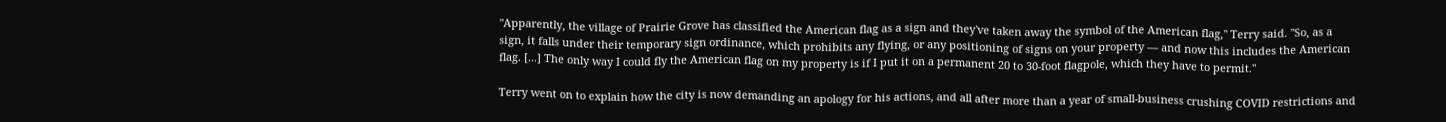"Apparently, the village of Prairie Grove has classified the American flag as a sign and they've taken away the symbol of the American flag," Terry said. "So, as a sign, it falls under their temporary sign ordinance, which prohibits any flying, or any positioning of signs on your property — and now this includes the American flag. [...] The only way I could fly the American flag on my property is if I put it on a permanent 20 to 30-foot flagpole, which they have to permit."

Terry went on to explain how the city is now demanding an apology for his actions, and all after more than a year of small-business crushing COVID restrictions and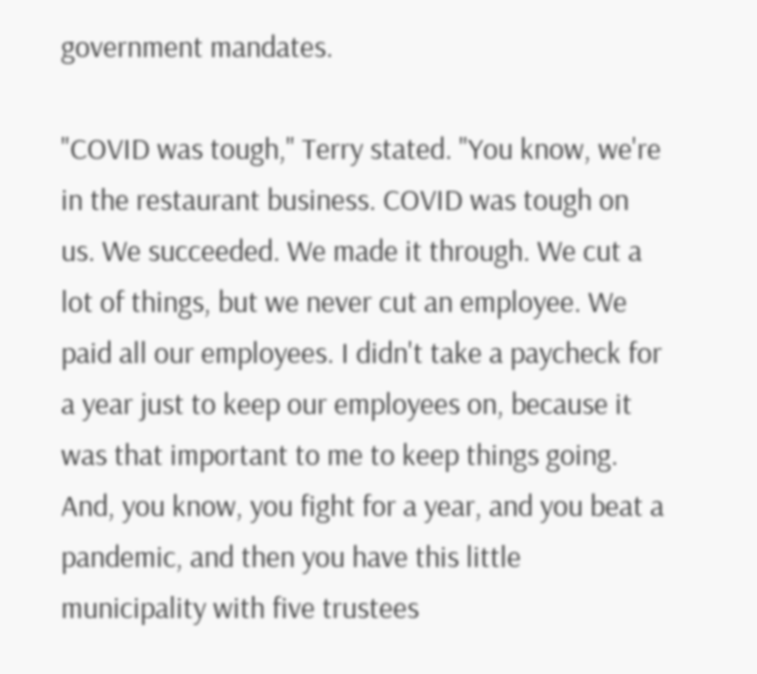government mandates.

"COVID was tough," Terry stated. "You know, we're in the restaurant business. COVID was tough on us. We succeeded. We made it through. We cut a lot of things, but we never cut an employee. We paid all our employees. I didn't take a paycheck for a year just to keep our employees on, because it was that important to me to keep things going. And, you know, you fight for a year, and you beat a pandemic, and then you have this little municipality with five trustees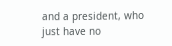and a president, who just have no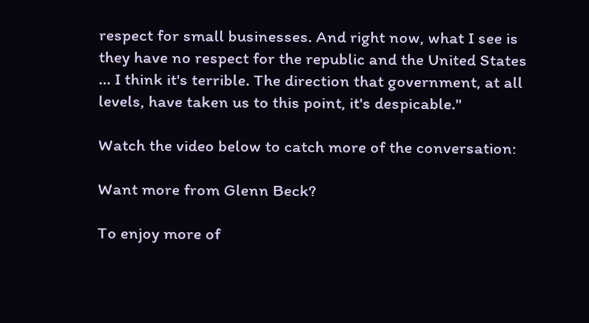respect for small businesses. And right now, what I see is they have no respect for the republic and the United States ... I think it's terrible. The direction that government, at all levels, have taken us to this point, it's despicable."

Watch the video below to catch more of the conversation:

Want more from Glenn Beck?

To enjoy more of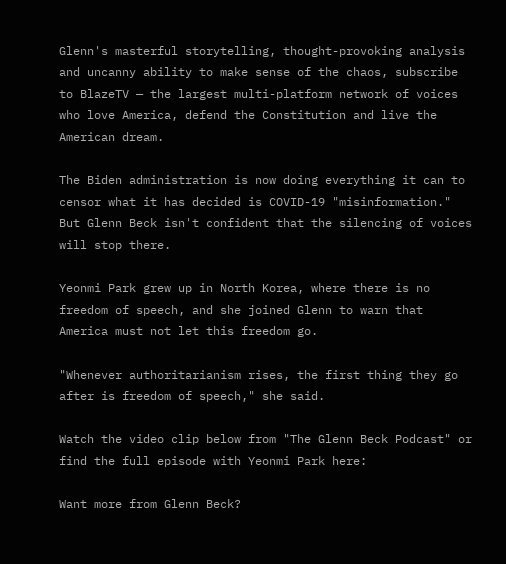Glenn's masterful storytelling, thought-provoking analysis and uncanny ability to make sense of the chaos, subscribe to BlazeTV — the largest multi-platform network of voices who love America, defend the Constitution and live the American dream.

The Biden administration is now doing everything it can to censor what it has decided is COVID-19 "misinformation." But Glenn Beck isn't confident that the silencing of voices will stop there.

Yeonmi Park grew up in North Korea, where there is no freedom of speech, and she joined Glenn to warn that America must not let this freedom go.

"Whenever authoritarianism rises, the first thing they go after is freedom of speech," she said.

Watch the video clip below from "The Glenn Beck Podcast" or find the full episode with Yeonmi Park here:

Want more from Glenn Beck?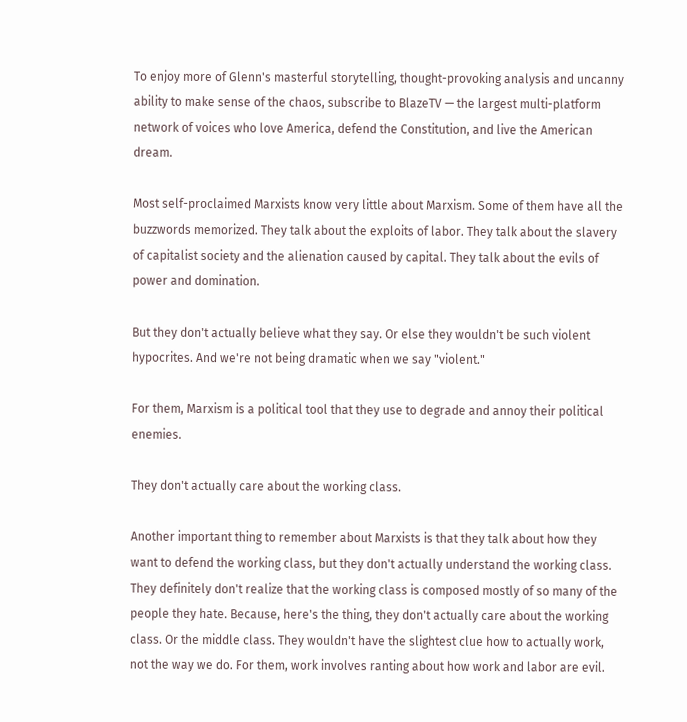To enjoy more of Glenn's masterful storytelling, thought-provoking analysis and uncanny ability to make sense of the chaos, subscribe to BlazeTV — the largest multi-platform network of voices who love America, defend the Constitution, and live the American dream.

Most self-proclaimed Marxists know very little about Marxism. Some of them have all the buzzwords memorized. They talk about the exploits of labor. They talk about the slavery of capitalist society and the alienation caused by capital. They talk about the evils of power and domination.

But they don't actually believe what they say. Or else they wouldn't be such violent hypocrites. And we're not being dramatic when we say "violent."

For them, Marxism is a political tool that they use to degrade and annoy their political enemies.

They don't actually care about the working class.

Another important thing to remember about Marxists is that they talk about how they want to defend the working class, but they don't actually understand the working class. They definitely don't realize that the working class is composed mostly of so many of the people they hate. Because, here's the thing, they don't actually care about the working class. Or the middle class. They wouldn't have the slightest clue how to actually work, not the way we do. For them, work involves ranting about how work and labor are evil.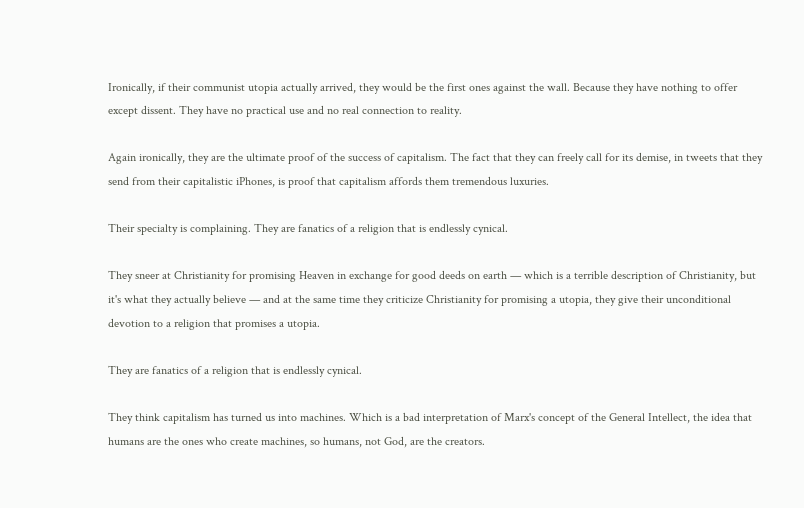Ironically, if their communist utopia actually arrived, they would be the first ones against the wall. Because they have nothing to offer except dissent. They have no practical use and no real connection to reality.

Again ironically, they are the ultimate proof of the success of capitalism. The fact that they can freely call for its demise, in tweets that they send from their capitalistic iPhones, is proof that capitalism affords them tremendous luxuries.

Their specialty is complaining. They are fanatics of a religion that is endlessly cynical.

They sneer at Christianity for promising Heaven in exchange for good deeds on earth — which is a terrible description of Christianity, but it's what they actually believe — and at the same time they criticize Christianity for promising a utopia, they give their unconditional devotion to a religion that promises a utopia.

They are fanatics of a religion that is endlessly cynical.

They think capitalism has turned us into machines. Which is a bad interpretation of Marx's concept of the General Intellect, the idea that humans are the ones who create machines, so humans, not God, are the creators.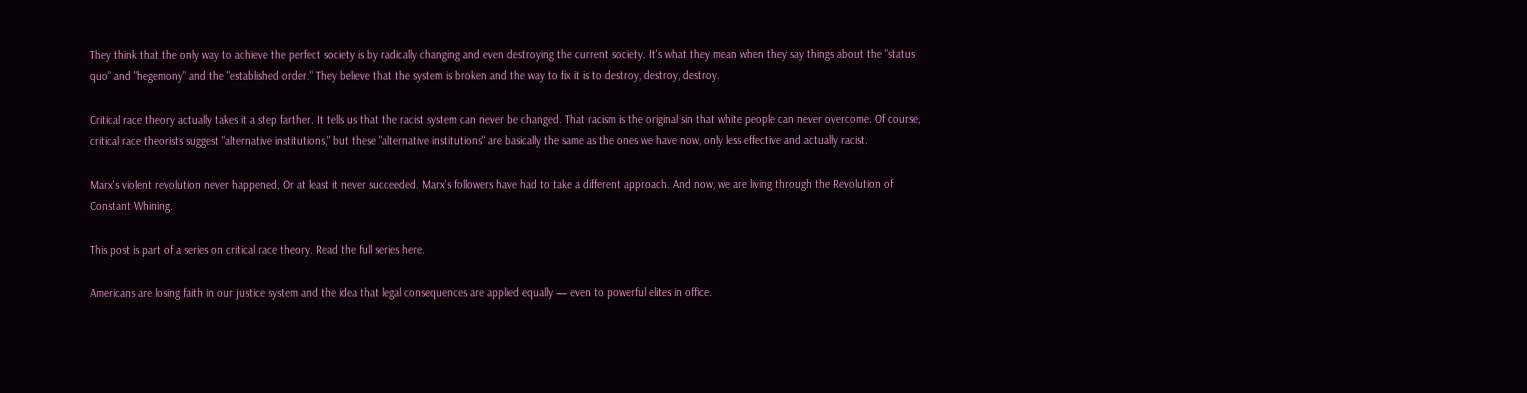They think that the only way to achieve the perfect society is by radically changing and even destroying the current society. It's what they mean when they say things about the "status quo" and "hegemony" and the "established order." They believe that the system is broken and the way to fix it is to destroy, destroy, destroy.

Critical race theory actually takes it a step farther. It tells us that the racist system can never be changed. That racism is the original sin that white people can never overcome. Of course, critical race theorists suggest "alternative institutions," but these "alternative institutions" are basically the same as the ones we have now, only less effective and actually racist.

Marx's violent revolution never happened. Or at least it never succeeded. Marx's followers have had to take a different approach. And now, we are living through the Revolution of Constant Whining.

This post is part of a series on critical race theory. Read the full series here.

Americans are losing faith in our justice system and the idea that legal consequences are applied equally — even to powerful elites in office.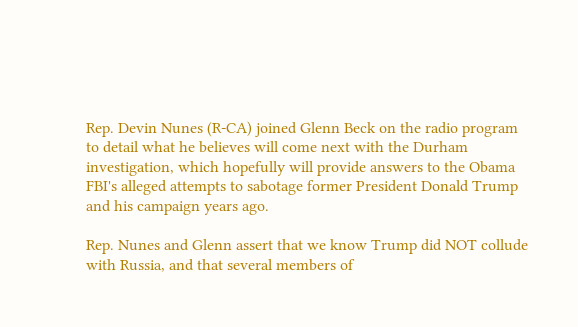Rep. Devin Nunes (R-CA) joined Glenn Beck on the radio program to detail what he believes will come next with the Durham investigation, which hopefully will provide answers to the Obama FBI's alleged attempts to sabotage former President Donald Trump and his campaign years ago.

Rep. Nunes and Glenn assert that we know Trump did NOT collude with Russia, and that several members of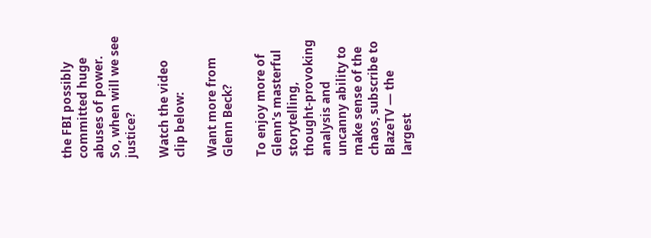the FBI possibly committed huge abuses of power. So, when will we see justice?

Watch the video clip below:

Want more from Glenn Beck?

To enjoy more of Glenn's masterful storytelling, thought-provoking analysis and uncanny ability to make sense of the chaos, subscribe to BlazeTV — the largest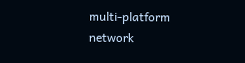multi-platform network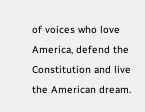of voices who love America, defend the Constitution and live the American dream.